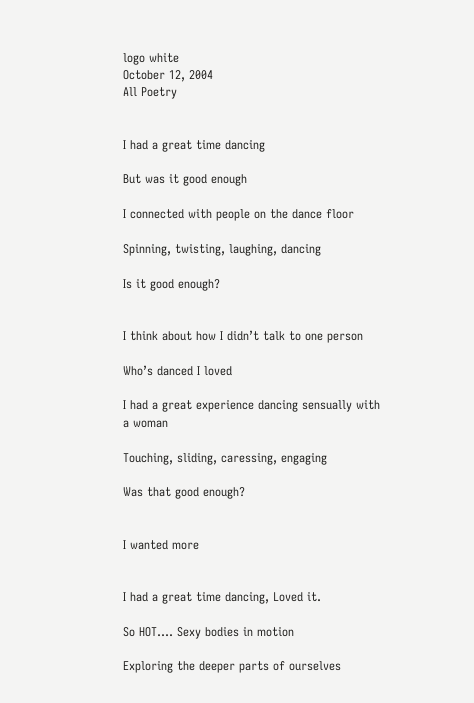logo white
October 12, 2004
All Poetry


I had a great time dancing

But was it good enough

I connected with people on the dance floor

Spinning, twisting, laughing, dancing

Is it good enough?


I think about how I didn’t talk to one person

Who’s danced I loved

I had a great experience dancing sensually with a woman

Touching, sliding, caressing, engaging

Was that good enough?


I wanted more


I had a great time dancing, Loved it.

So HOT…. Sexy bodies in motion

Exploring the deeper parts of ourselves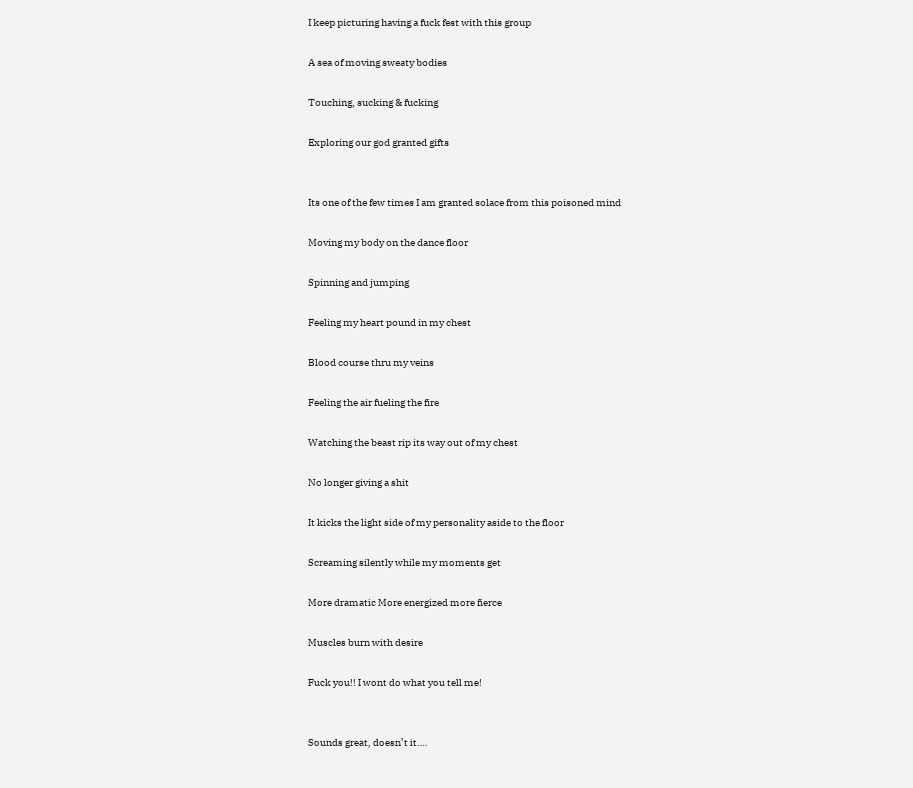I keep picturing having a fuck fest with this group

A sea of moving sweaty bodies

Touching, sucking & fucking

Exploring our god granted gifts


Its one of the few times I am granted solace from this poisoned mind

Moving my body on the dance floor

Spinning and jumping

Feeling my heart pound in my chest

Blood course thru my veins

Feeling the air fueling the fire

Watching the beast rip its way out of my chest

No longer giving a shit

It kicks the light side of my personality aside to the floor

Screaming silently while my moments get

More dramatic More energized more fierce

Muscles burn with desire

Fuck you!! I wont do what you tell me!


Sounds great, doesn’t it….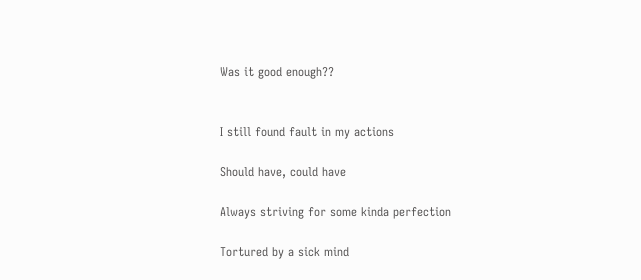Was it good enough??


I still found fault in my actions

Should have, could have

Always striving for some kinda perfection

Tortured by a sick mind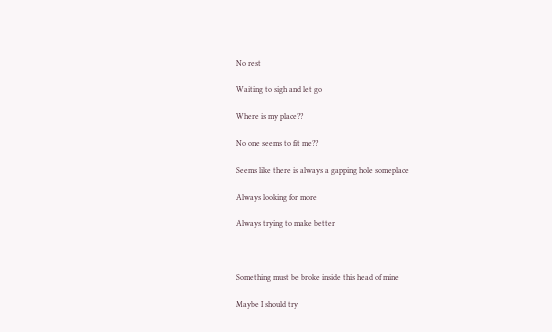No rest

Waiting to sigh and let go

Where is my place??

No one seems to fit me??

Seems like there is always a gapping hole someplace

Always looking for more

Always trying to make better



Something must be broke inside this head of mine

Maybe I should try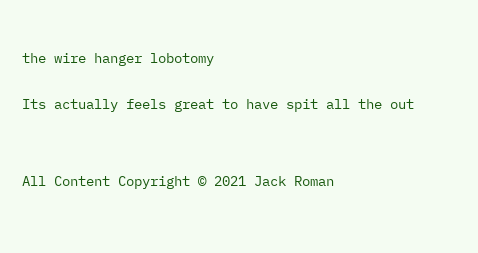the wire hanger lobotomy


Its actually feels great to have spit all the out




All Content Copyright © 2021 Jack Roman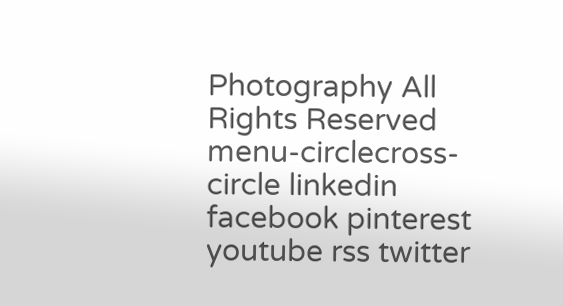Photography All Rights Reserved
menu-circlecross-circle linkedin facebook pinterest youtube rss twitter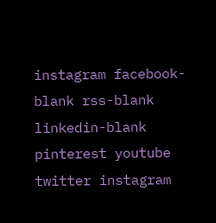instagram facebook-blank rss-blank linkedin-blank pinterest youtube twitter instagram